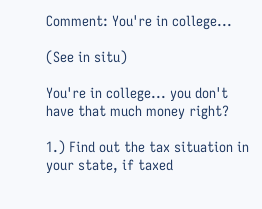Comment: You're in college...

(See in situ)

You're in college... you don't have that much money right?

1.) Find out the tax situation in your state, if taxed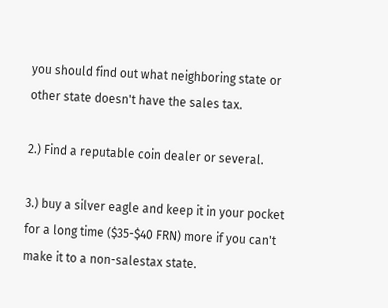you should find out what neighboring state or other state doesn't have the sales tax.

2.) Find a reputable coin dealer or several.

3.) buy a silver eagle and keep it in your pocket for a long time ($35-$40 FRN) more if you can't make it to a non-salestax state.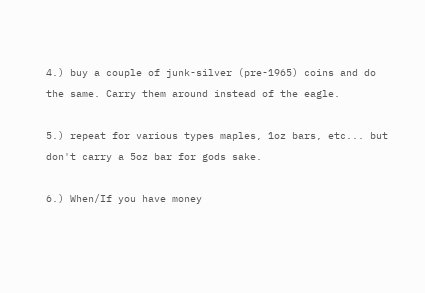4.) buy a couple of junk-silver (pre-1965) coins and do the same. Carry them around instead of the eagle.

5.) repeat for various types maples, 1oz bars, etc... but don't carry a 5oz bar for gods sake.

6.) When/If you have money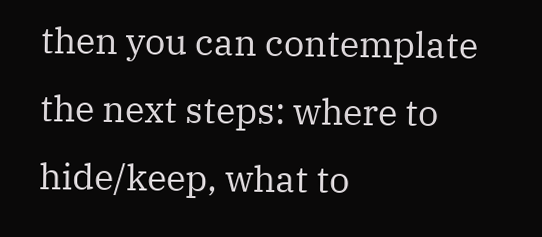then you can contemplate the next steps: where to hide/keep, what to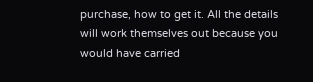purchase, how to get it. All the details will work themselves out because you would have carried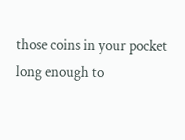those coins in your pocket long enough to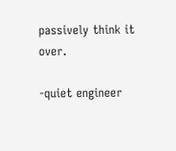passively think it over.

-quiet engineer